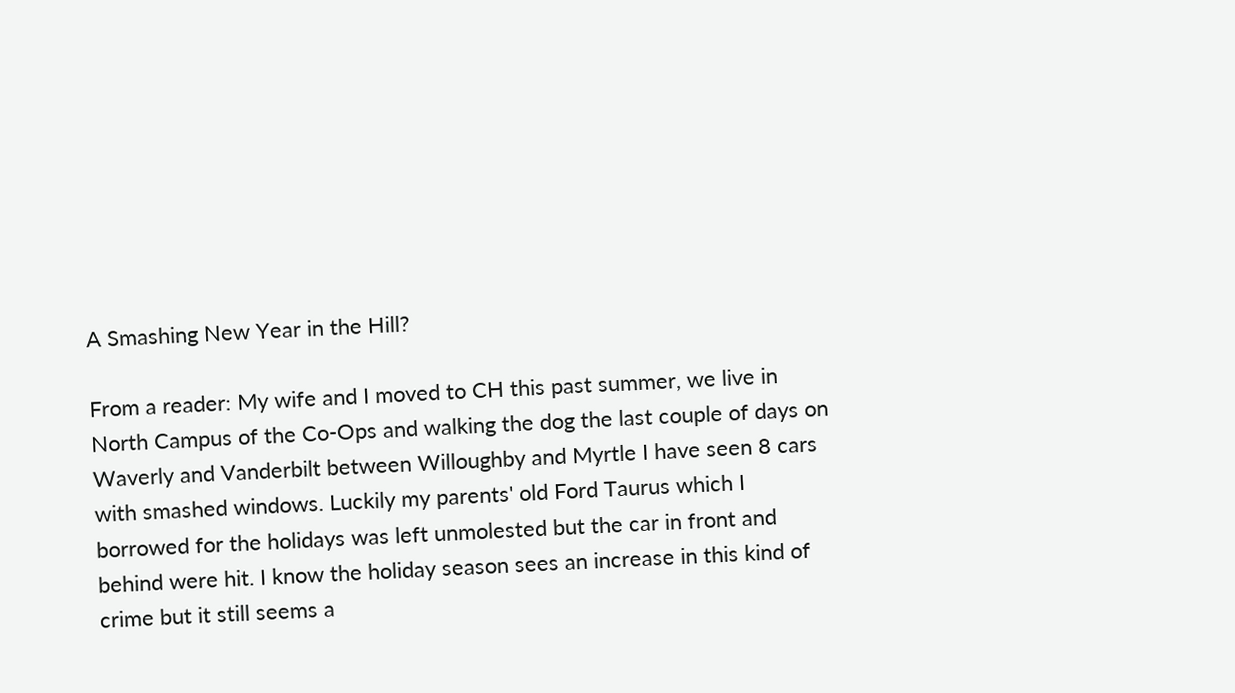A Smashing New Year in the Hill?

From a reader: My wife and I moved to CH this past summer, we live in North Campus of the Co-Ops and walking the dog the last couple of days on Waverly and Vanderbilt between Willoughby and Myrtle I have seen 8 cars with smashed windows. Luckily my parents' old Ford Taurus which I borrowed for the holidays was left unmolested but the car in front and behind were hit. I know the holiday season sees an increase in this kind of crime but it still seems a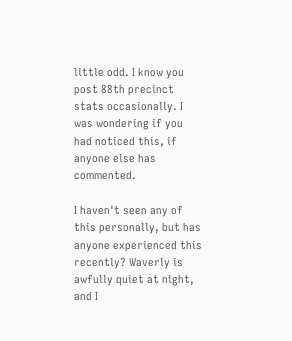little odd. I know you post 88th precinct stats occasionally. I was wondering if you had noticed this, if anyone else has commented.

I haven't seen any of this personally, but has anyone experienced this recently? Waverly is awfully quiet at night, and I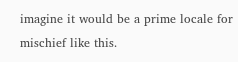imagine it would be a prime locale for mischief like this.